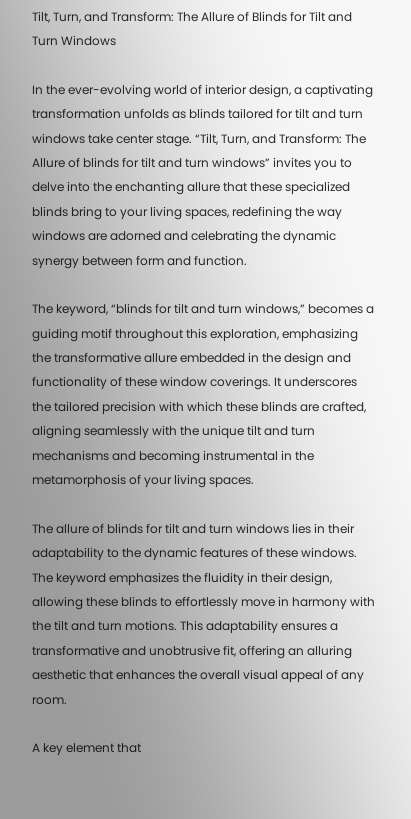Tilt, Turn, and Transform: The Allure of Blinds for Tilt and Turn Windows

In the ever-evolving world of interior design, a captivating transformation unfolds as blinds tailored for tilt and turn windows take center stage. “Tilt, Turn, and Transform: The Allure of blinds for tilt and turn windows” invites you to delve into the enchanting allure that these specialized blinds bring to your living spaces, redefining the way windows are adorned and celebrating the dynamic synergy between form and function.

The keyword, “blinds for tilt and turn windows,” becomes a guiding motif throughout this exploration, emphasizing the transformative allure embedded in the design and functionality of these window coverings. It underscores the tailored precision with which these blinds are crafted, aligning seamlessly with the unique tilt and turn mechanisms and becoming instrumental in the metamorphosis of your living spaces.

The allure of blinds for tilt and turn windows lies in their adaptability to the dynamic features of these windows. The keyword emphasizes the fluidity in their design, allowing these blinds to effortlessly move in harmony with the tilt and turn motions. This adaptability ensures a transformative and unobtrusive fit, offering an alluring aesthetic that enhances the overall visual appeal of any room.

A key element that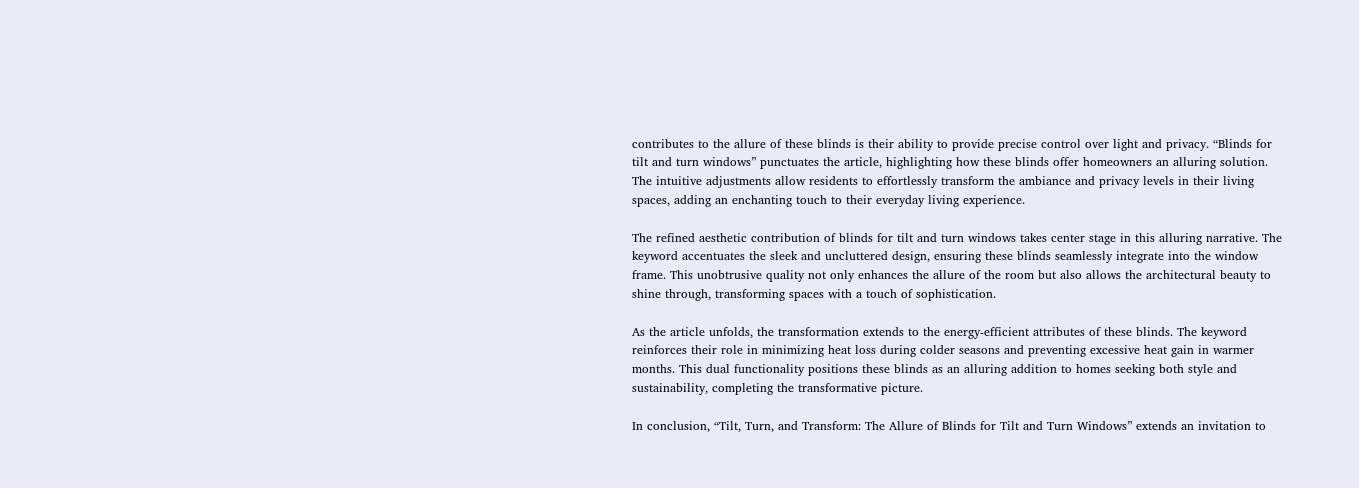contributes to the allure of these blinds is their ability to provide precise control over light and privacy. “Blinds for tilt and turn windows” punctuates the article, highlighting how these blinds offer homeowners an alluring solution. The intuitive adjustments allow residents to effortlessly transform the ambiance and privacy levels in their living spaces, adding an enchanting touch to their everyday living experience.

The refined aesthetic contribution of blinds for tilt and turn windows takes center stage in this alluring narrative. The keyword accentuates the sleek and uncluttered design, ensuring these blinds seamlessly integrate into the window frame. This unobtrusive quality not only enhances the allure of the room but also allows the architectural beauty to shine through, transforming spaces with a touch of sophistication.

As the article unfolds, the transformation extends to the energy-efficient attributes of these blinds. The keyword reinforces their role in minimizing heat loss during colder seasons and preventing excessive heat gain in warmer months. This dual functionality positions these blinds as an alluring addition to homes seeking both style and sustainability, completing the transformative picture.

In conclusion, “Tilt, Turn, and Transform: The Allure of Blinds for Tilt and Turn Windows” extends an invitation to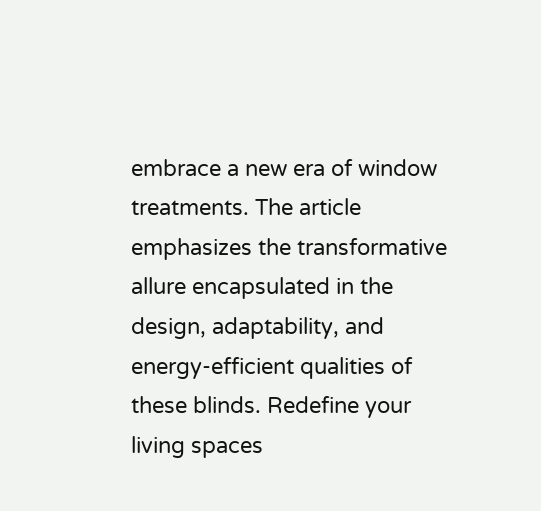embrace a new era of window treatments. The article emphasizes the transformative allure encapsulated in the design, adaptability, and energy-efficient qualities of these blinds. Redefine your living spaces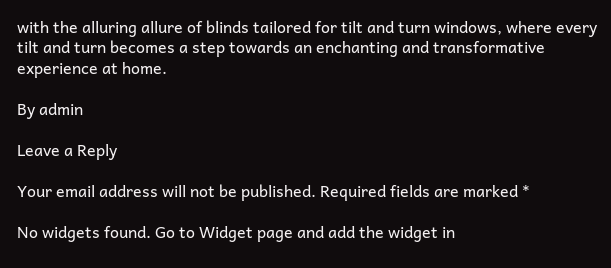with the alluring allure of blinds tailored for tilt and turn windows, where every tilt and turn becomes a step towards an enchanting and transformative experience at home.

By admin

Leave a Reply

Your email address will not be published. Required fields are marked *

No widgets found. Go to Widget page and add the widget in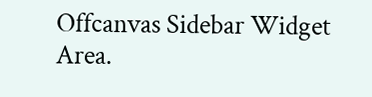Offcanvas Sidebar Widget Area.